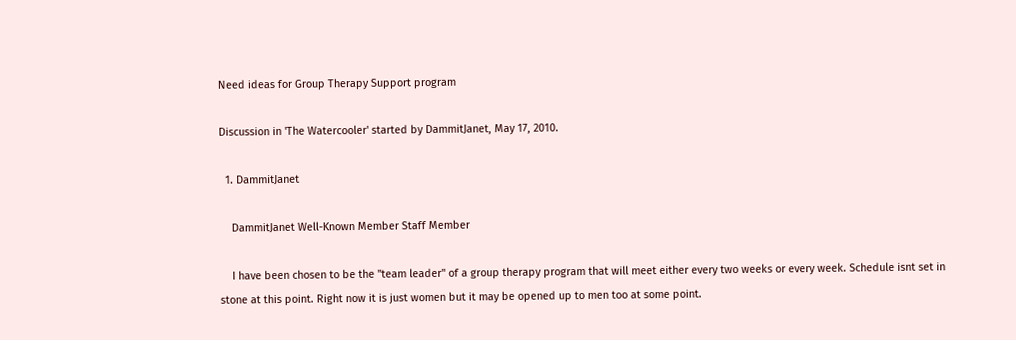Need ideas for Group Therapy Support program

Discussion in 'The Watercooler' started by DammitJanet, May 17, 2010.

  1. DammitJanet

    DammitJanet Well-Known Member Staff Member

    I have been chosen to be the "team leader" of a group therapy program that will meet either every two weeks or every week. Schedule isnt set in stone at this point. Right now it is just women but it may be opened up to men too at some point.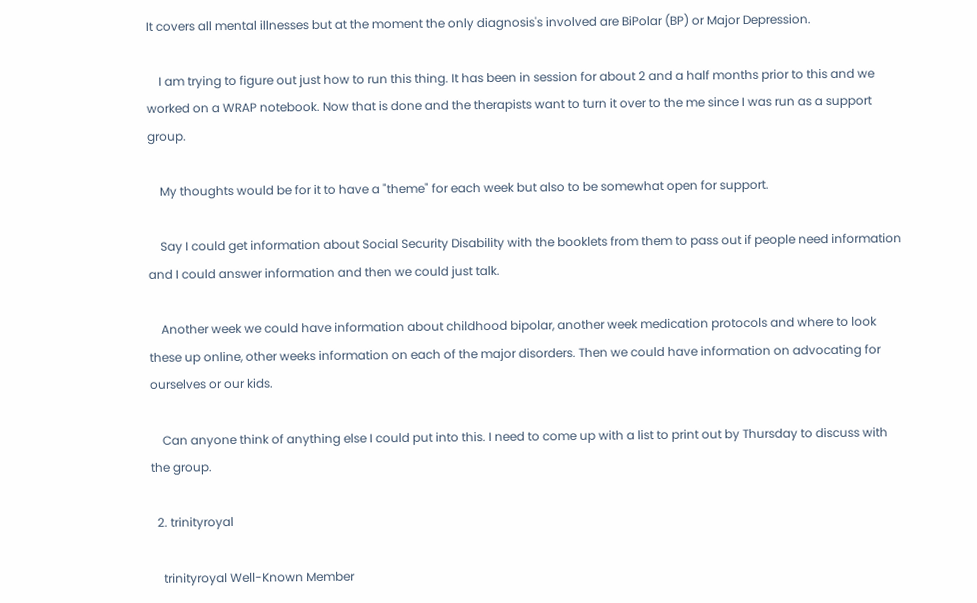It covers all mental illnesses but at the moment the only diagnosis's involved are BiPolar (BP) or Major Depression.

    I am trying to figure out just how to run this thing. It has been in session for about 2 and a half months prior to this and we worked on a WRAP notebook. Now that is done and the therapists want to turn it over to the me since I was run as a support group.

    My thoughts would be for it to have a "theme" for each week but also to be somewhat open for support.

    Say I could get information about Social Security Disability with the booklets from them to pass out if people need information and I could answer information and then we could just talk.

    Another week we could have information about childhood bipolar, another week medication protocols and where to look these up online, other weeks information on each of the major disorders. Then we could have information on advocating for ourselves or our kids.

    Can anyone think of anything else I could put into this. I need to come up with a list to print out by Thursday to discuss with the group.

  2. trinityroyal

    trinityroyal Well-Known Member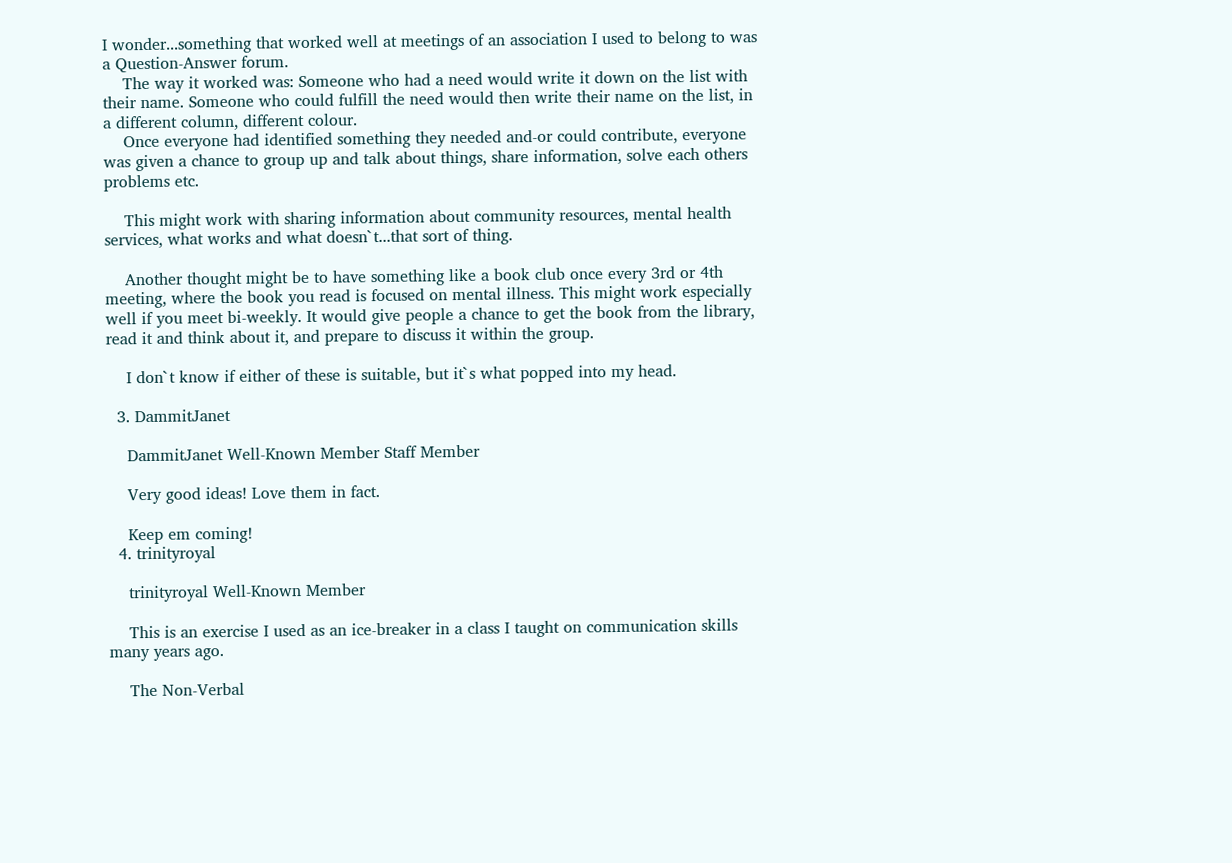I wonder...something that worked well at meetings of an association I used to belong to was a Question-Answer forum.
    The way it worked was: Someone who had a need would write it down on the list with their name. Someone who could fulfill the need would then write their name on the list, in a different column, different colour.
    Once everyone had identified something they needed and-or could contribute, everyone was given a chance to group up and talk about things, share information, solve each others problems etc.

    This might work with sharing information about community resources, mental health services, what works and what doesn`t...that sort of thing.

    Another thought might be to have something like a book club once every 3rd or 4th meeting, where the book you read is focused on mental illness. This might work especially well if you meet bi-weekly. It would give people a chance to get the book from the library, read it and think about it, and prepare to discuss it within the group.

    I don`t know if either of these is suitable, but it`s what popped into my head.

  3. DammitJanet

    DammitJanet Well-Known Member Staff Member

    Very good ideas! Love them in fact.

    Keep em coming!
  4. trinityroyal

    trinityroyal Well-Known Member

    This is an exercise I used as an ice-breaker in a class I taught on communication skills many years ago.

    The Non-Verbal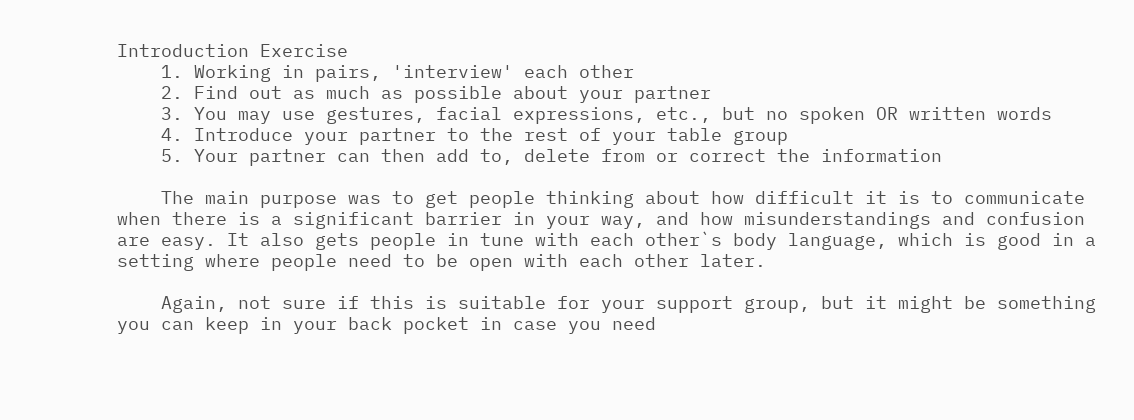Introduction Exercise
    1. Working in pairs, 'interview' each other
    2. Find out as much as possible about your partner
    3. You may use gestures, facial expressions, etc., but no spoken OR written words
    4. Introduce your partner to the rest of your table group
    5. Your partner can then add to, delete from or correct the information

    The main purpose was to get people thinking about how difficult it is to communicate when there is a significant barrier in your way, and how misunderstandings and confusion are easy. It also gets people in tune with each other`s body language, which is good in a setting where people need to be open with each other later.

    Again, not sure if this is suitable for your support group, but it might be something you can keep in your back pocket in case you need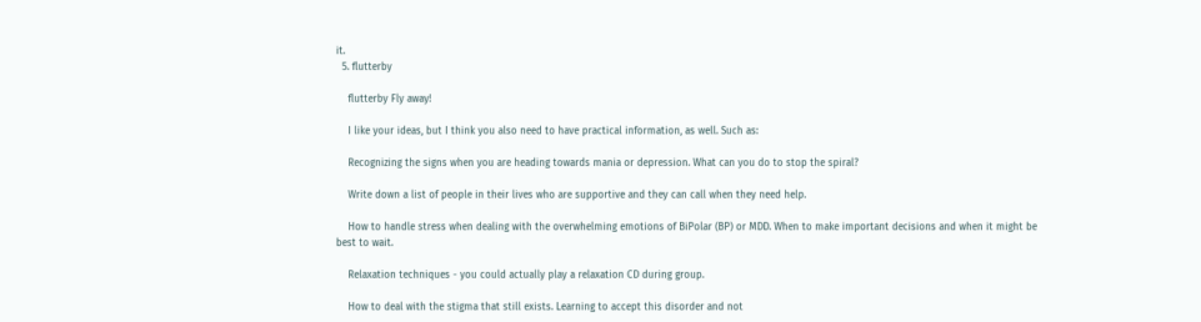it.
  5. flutterby

    flutterby Fly away!

    I like your ideas, but I think you also need to have practical information, as well. Such as:

    Recognizing the signs when you are heading towards mania or depression. What can you do to stop the spiral?

    Write down a list of people in their lives who are supportive and they can call when they need help.

    How to handle stress when dealing with the overwhelming emotions of BiPolar (BP) or MDD. When to make important decisions and when it might be best to wait.

    Relaxation techniques - you could actually play a relaxation CD during group.

    How to deal with the stigma that still exists. Learning to accept this disorder and not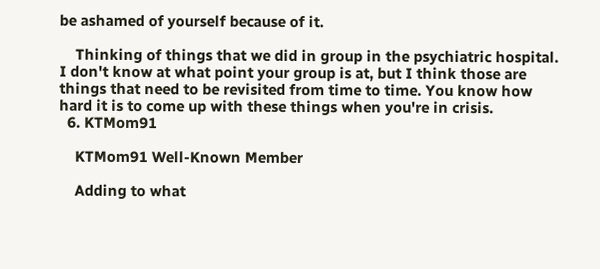be ashamed of yourself because of it.

    Thinking of things that we did in group in the psychiatric hospital. I don't know at what point your group is at, but I think those are things that need to be revisited from time to time. You know how hard it is to come up with these things when you're in crisis.
  6. KTMom91

    KTMom91 Well-Known Member

    Adding to what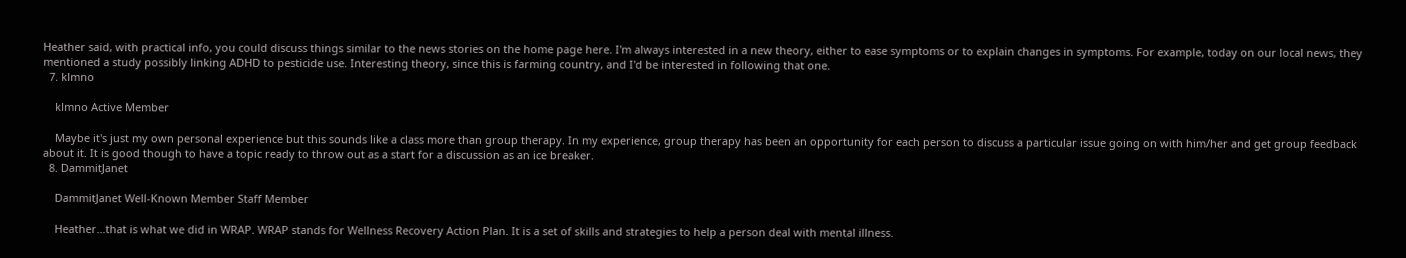Heather said, with practical info, you could discuss things similar to the news stories on the home page here. I'm always interested in a new theory, either to ease symptoms or to explain changes in symptoms. For example, today on our local news, they mentioned a study possibly linking ADHD to pesticide use. Interesting theory, since this is farming country, and I'd be interested in following that one.
  7. klmno

    klmno Active Member

    Maybe it's just my own personal experience but this sounds like a class more than group therapy. In my experience, group therapy has been an opportunity for each person to discuss a particular issue going on with him/her and get group feedback about it. It is good though to have a topic ready to throw out as a start for a discussion as an ice breaker.
  8. DammitJanet

    DammitJanet Well-Known Member Staff Member

    Heather...that is what we did in WRAP. WRAP stands for Wellness Recovery Action Plan. It is a set of skills and strategies to help a person deal with mental illness.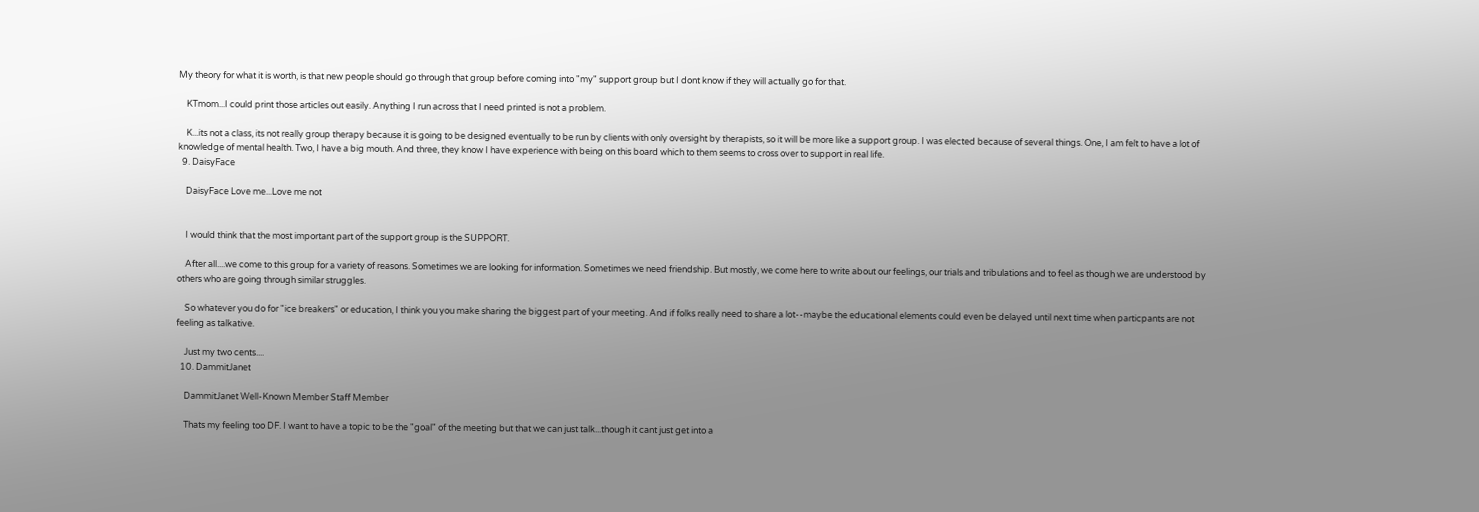My theory for what it is worth, is that new people should go through that group before coming into "my" support group but I dont know if they will actually go for that.

    KTmom...I could print those articles out easily. Anything I run across that I need printed is not a problem.

    K...its not a class, its not really group therapy because it is going to be designed eventually to be run by clients with only oversight by therapists, so it will be more like a support group. I was elected because of several things. One, I am felt to have a lot of knowledge of mental health. Two, I have a big mouth. And three, they know I have experience with being on this board which to them seems to cross over to support in real life.
  9. DaisyFace

    DaisyFace Love me...Love me not


    I would think that the most important part of the support group is the SUPPORT.

    After all....we come to this group for a variety of reasons. Sometimes we are looking for information. Sometimes we need friendship. But mostly, we come here to write about our feelings, our trials and tribulations and to feel as though we are understood by others who are going through similar struggles.

    So whatever you do for "ice breakers" or education, I think you you make sharing the biggest part of your meeting. And if folks really need to share a lot--maybe the educational elements could even be delayed until next time when particpants are not feeling as talkative.

    Just my two cents....
  10. DammitJanet

    DammitJanet Well-Known Member Staff Member

    Thats my feeling too DF. I want to have a topic to be the "goal" of the meeting but that we can just talk...though it cant just get into a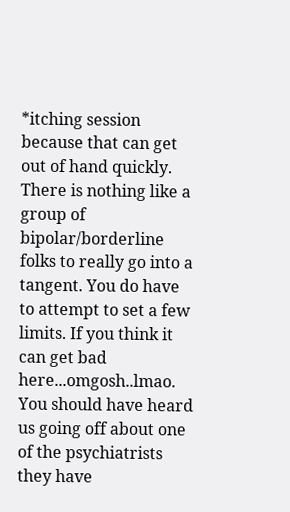*itching session because that can get out of hand quickly. There is nothing like a group of bipolar/borderline folks to really go into a tangent. You do have to attempt to set a few limits. If you think it can get bad here...omgosh..lmao. You should have heard us going off about one of the psychiatrists they have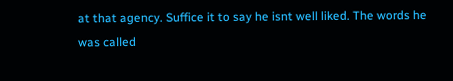at that agency. Suffice it to say he isnt well liked. The words he was called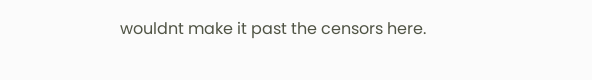wouldnt make it past the censors here.